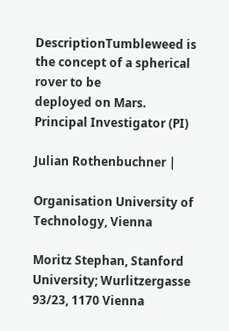DescriptionTumbleweed is the concept of a spherical rover to be
deployed on Mars.
Principal Investigator (PI)

Julian Rothenbuchner |

Organisation University of Technology, Vienna

Moritz Stephan, Stanford University; Wurlitzergasse 93/23, 1170 Vienna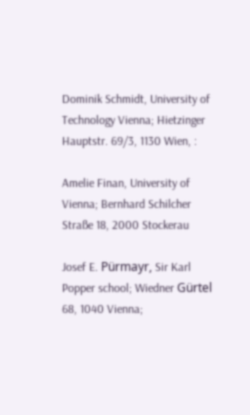Dominik Schmidt, University of Technology Vienna; Hietzinger Hauptstr. 69/3, 1130 Wien, :

Amelie Finan, University of Vienna; Bernhard Schilcher Straße 18, 2000 Stockerau

Josef E. Pürmayr, Sir Karl Popper school; Wiedner Gürtel 68, 1040 Vienna;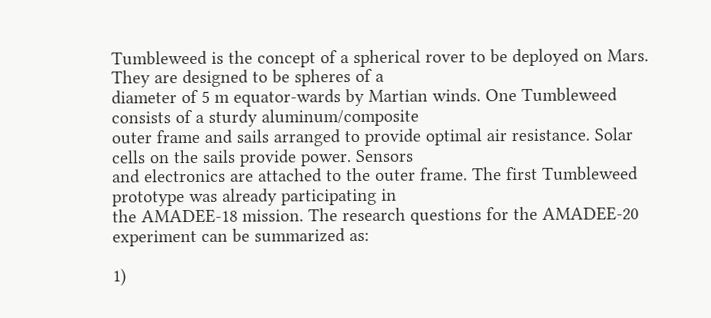Tumbleweed is the concept of a spherical rover to be deployed on Mars. They are designed to be spheres of a
diameter of 5 m equator-wards by Martian winds. One Tumbleweed consists of a sturdy aluminum/composite
outer frame and sails arranged to provide optimal air resistance. Solar cells on the sails provide power. Sensors
and electronics are attached to the outer frame. The first Tumbleweed prototype was already participating in
the AMADEE-18 mission. The research questions for the AMADEE-20 experiment can be summarized as:

1)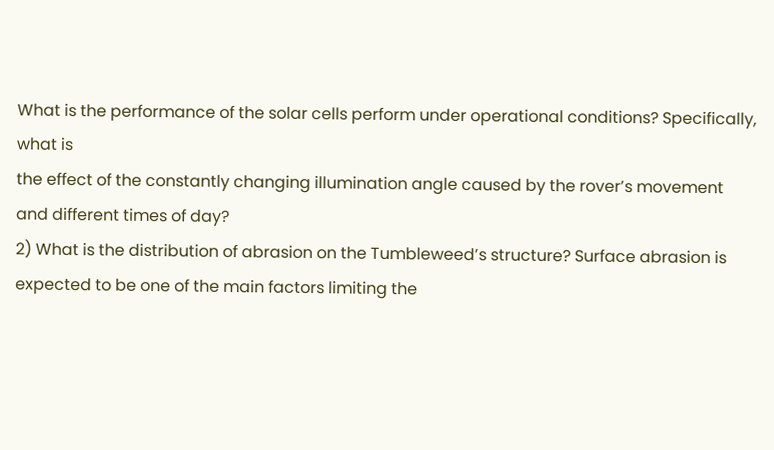What is the performance of the solar cells perform under operational conditions? Specifically, what is
the effect of the constantly changing illumination angle caused by the rover’s movement
and different times of day?
2) What is the distribution of abrasion on the Tumbleweed’s structure? Surface abrasion is
expected to be one of the main factors limiting the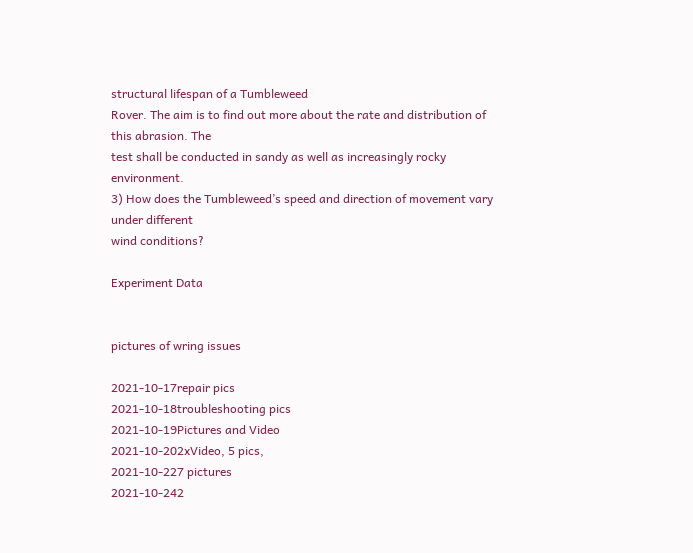structural lifespan of a Tumbleweed
Rover. The aim is to find out more about the rate and distribution of this abrasion. The
test shall be conducted in sandy as well as increasingly rocky environment.
3) How does the Tumbleweed’s speed and direction of movement vary under different
wind conditions?

Experiment Data


pictures of wring issues

2021-10-17repair pics
2021-10-18troubleshooting pics
2021-10-19Pictures and Video
2021-10-202xVideo, 5 pics,
2021-10-227 pictures
2021-10-242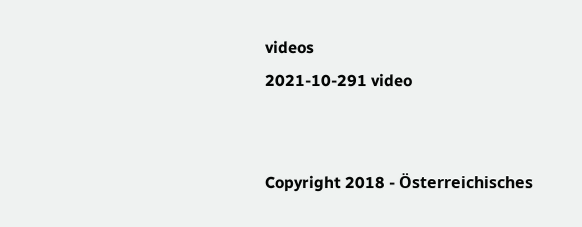videos
2021-10-291 video


Copyright 2018 - Österreichisches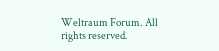Weltraum Forum. All rights reserved.